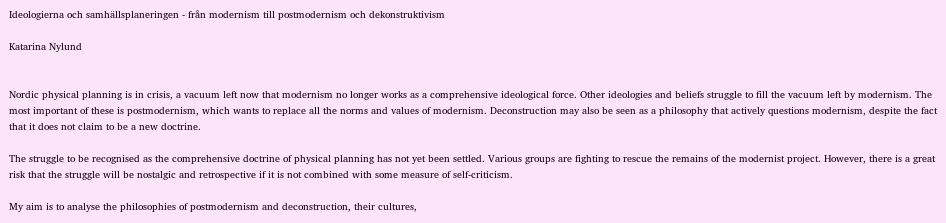Ideologierna och samhällsplaneringen - från modernism till postmodernism och dekonstruktivism

Katarina Nylund


Nordic physical planning is in crisis, a vacuum left now that modernism no longer works as a comprehensive ideological force. Other ideologies and beliefs struggle to fill the vacuum left by modernism. The most important of these is postmodernism, which wants to replace all the norms and values of modernism. Deconstruction may also be seen as a philosophy that actively questions modernism, despite the fact that it does not claim to be a new doctrine.

The struggle to be recognised as the comprehensive doctrine of physical planning has not yet been settled. Various groups are fighting to rescue the remains of the modernist project. However, there is a great risk that the struggle will be nostalgic and retrospective if it is not combined with some measure of self-criticism.

My aim is to analyse the philosophies of postmodernism and deconstruction, their cultures,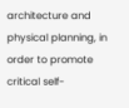architecture and physical planning, in order to promote critical self-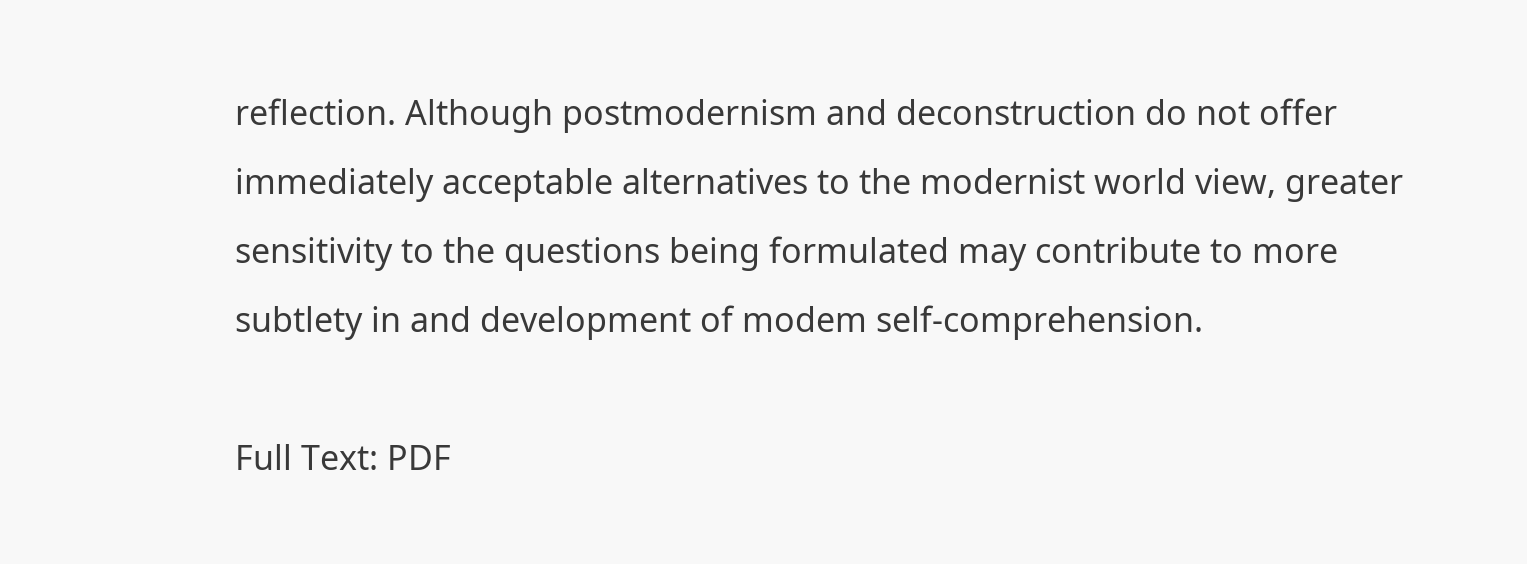reflection. Although postmodernism and deconstruction do not offer immediately acceptable alternatives to the modernist world view, greater sensitivity to the questions being formulated may contribute to more subtlety in and development of modem self-comprehension.

Full Text: PDF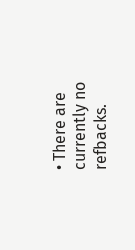• There are currently no refbacks.